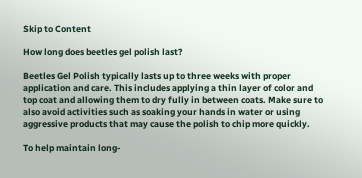Skip to Content

How long does beetles gel polish last?

Beetles Gel Polish typically lasts up to three weeks with proper application and care. This includes applying a thin layer of color and top coat and allowing them to dry fully in between coats. Make sure to also avoid activities such as soaking your hands in water or using aggressive products that may cause the polish to chip more quickly.

To help maintain long-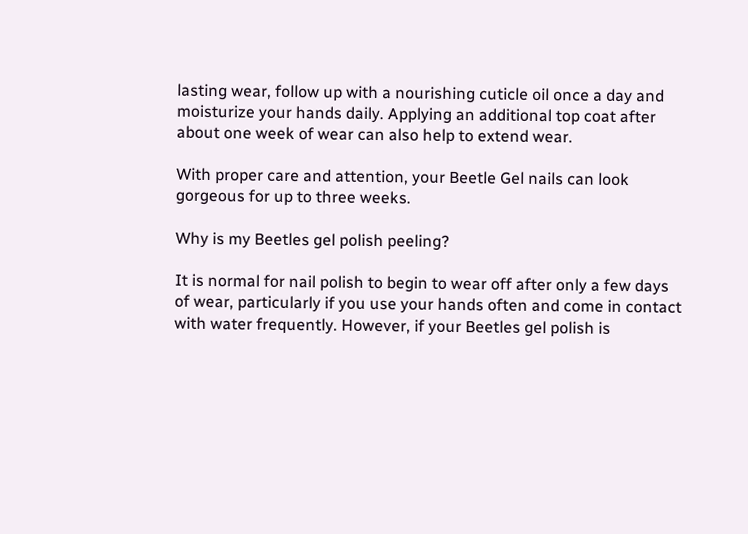lasting wear, follow up with a nourishing cuticle oil once a day and moisturize your hands daily. Applying an additional top coat after about one week of wear can also help to extend wear.

With proper care and attention, your Beetle Gel nails can look gorgeous for up to three weeks.

Why is my Beetles gel polish peeling?

It is normal for nail polish to begin to wear off after only a few days of wear, particularly if you use your hands often and come in contact with water frequently. However, if your Beetles gel polish is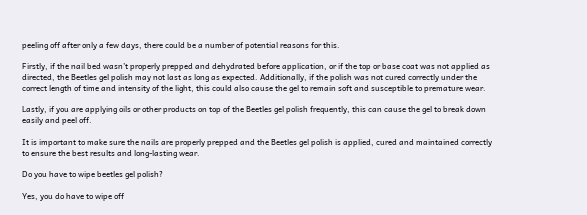peeling off after only a few days, there could be a number of potential reasons for this.

Firstly, if the nail bed wasn’t properly prepped and dehydrated before application, or if the top or base coat was not applied as directed, the Beetles gel polish may not last as long as expected. Additionally, if the polish was not cured correctly under the correct length of time and intensity of the light, this could also cause the gel to remain soft and susceptible to premature wear.

Lastly, if you are applying oils or other products on top of the Beetles gel polish frequently, this can cause the gel to break down easily and peel off.

It is important to make sure the nails are properly prepped and the Beetles gel polish is applied, cured and maintained correctly to ensure the best results and long-lasting wear.

Do you have to wipe beetles gel polish?

Yes, you do have to wipe off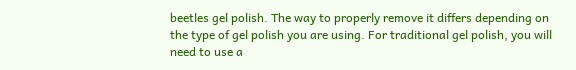beetles gel polish. The way to properly remove it differs depending on the type of gel polish you are using. For traditional gel polish, you will need to use a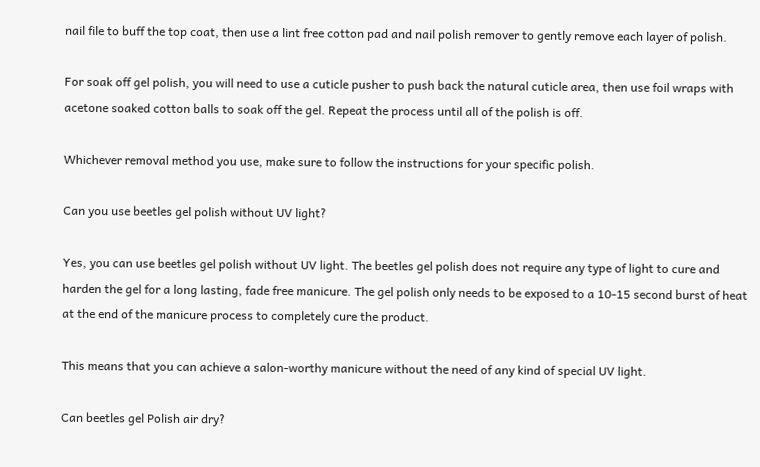nail file to buff the top coat, then use a lint free cotton pad and nail polish remover to gently remove each layer of polish.

For soak off gel polish, you will need to use a cuticle pusher to push back the natural cuticle area, then use foil wraps with acetone soaked cotton balls to soak off the gel. Repeat the process until all of the polish is off.

Whichever removal method you use, make sure to follow the instructions for your specific polish.

Can you use beetles gel polish without UV light?

Yes, you can use beetles gel polish without UV light. The beetles gel polish does not require any type of light to cure and harden the gel for a long lasting, fade free manicure. The gel polish only needs to be exposed to a 10-15 second burst of heat at the end of the manicure process to completely cure the product.

This means that you can achieve a salon-worthy manicure without the need of any kind of special UV light.

Can beetles gel Polish air dry?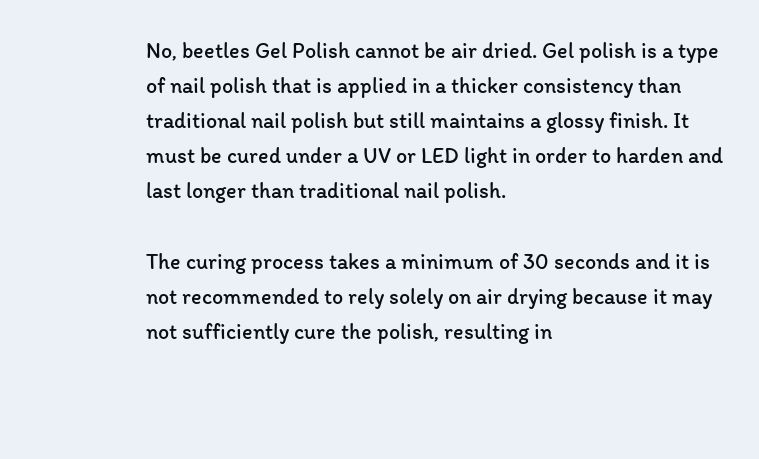No, beetles Gel Polish cannot be air dried. Gel polish is a type of nail polish that is applied in a thicker consistency than traditional nail polish but still maintains a glossy finish. It must be cured under a UV or LED light in order to harden and last longer than traditional nail polish.

The curing process takes a minimum of 30 seconds and it is not recommended to rely solely on air drying because it may not sufficiently cure the polish, resulting in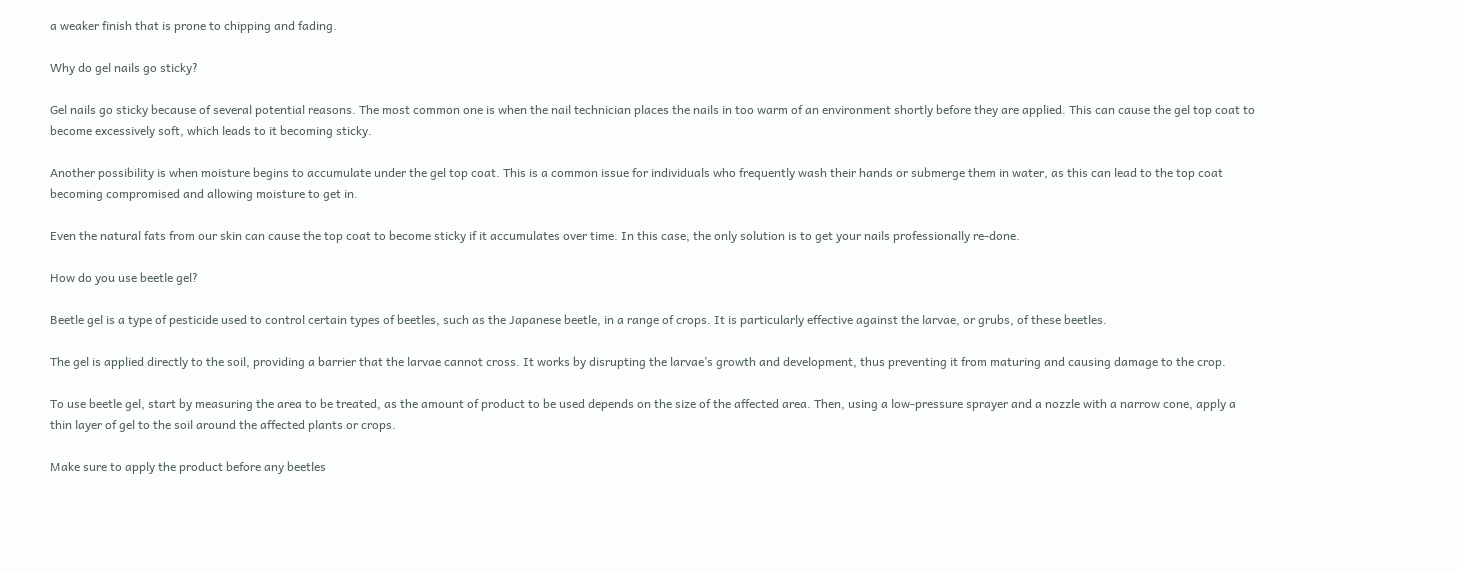a weaker finish that is prone to chipping and fading.

Why do gel nails go sticky?

Gel nails go sticky because of several potential reasons. The most common one is when the nail technician places the nails in too warm of an environment shortly before they are applied. This can cause the gel top coat to become excessively soft, which leads to it becoming sticky.

Another possibility is when moisture begins to accumulate under the gel top coat. This is a common issue for individuals who frequently wash their hands or submerge them in water, as this can lead to the top coat becoming compromised and allowing moisture to get in.

Even the natural fats from our skin can cause the top coat to become sticky if it accumulates over time. In this case, the only solution is to get your nails professionally re-done.

How do you use beetle gel?

Beetle gel is a type of pesticide used to control certain types of beetles, such as the Japanese beetle, in a range of crops. It is particularly effective against the larvae, or grubs, of these beetles.

The gel is applied directly to the soil, providing a barrier that the larvae cannot cross. It works by disrupting the larvae’s growth and development, thus preventing it from maturing and causing damage to the crop.

To use beetle gel, start by measuring the area to be treated, as the amount of product to be used depends on the size of the affected area. Then, using a low-pressure sprayer and a nozzle with a narrow cone, apply a thin layer of gel to the soil around the affected plants or crops.

Make sure to apply the product before any beetles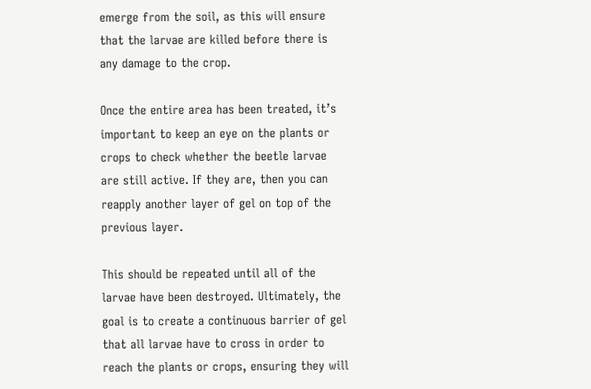emerge from the soil, as this will ensure that the larvae are killed before there is any damage to the crop.

Once the entire area has been treated, it’s important to keep an eye on the plants or crops to check whether the beetle larvae are still active. If they are, then you can reapply another layer of gel on top of the previous layer.

This should be repeated until all of the larvae have been destroyed. Ultimately, the goal is to create a continuous barrier of gel that all larvae have to cross in order to reach the plants or crops, ensuring they will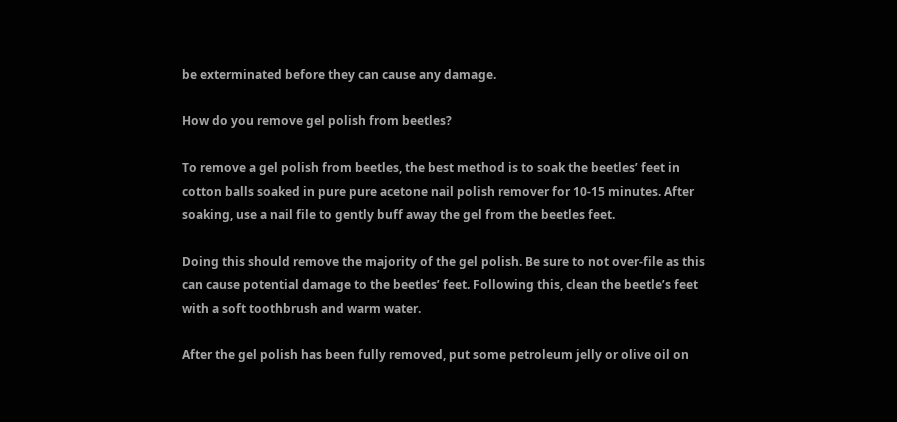be exterminated before they can cause any damage.

How do you remove gel polish from beetles?

To remove a gel polish from beetles, the best method is to soak the beetles’ feet in cotton balls soaked in pure pure acetone nail polish remover for 10-15 minutes. After soaking, use a nail file to gently buff away the gel from the beetles feet.

Doing this should remove the majority of the gel polish. Be sure to not over-file as this can cause potential damage to the beetles’ feet. Following this, clean the beetle’s feet with a soft toothbrush and warm water.

After the gel polish has been fully removed, put some petroleum jelly or olive oil on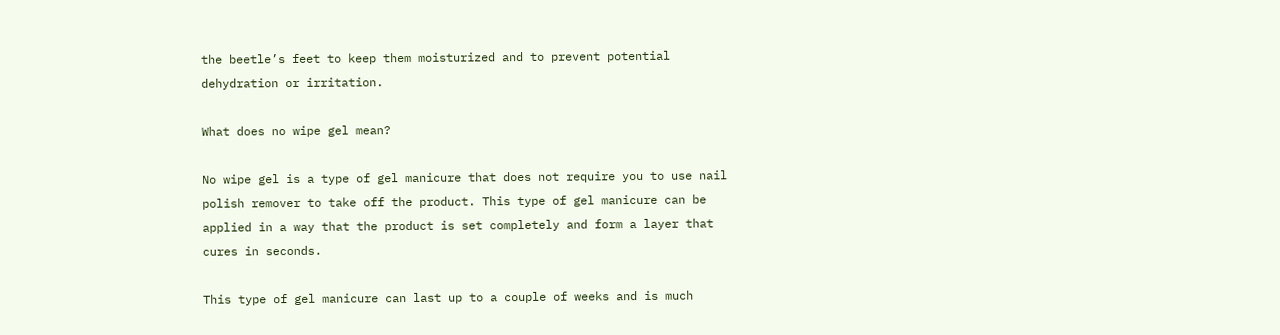the beetle’s feet to keep them moisturized and to prevent potential dehydration or irritation.

What does no wipe gel mean?

No wipe gel is a type of gel manicure that does not require you to use nail polish remover to take off the product. This type of gel manicure can be applied in a way that the product is set completely and form a layer that cures in seconds.

This type of gel manicure can last up to a couple of weeks and is much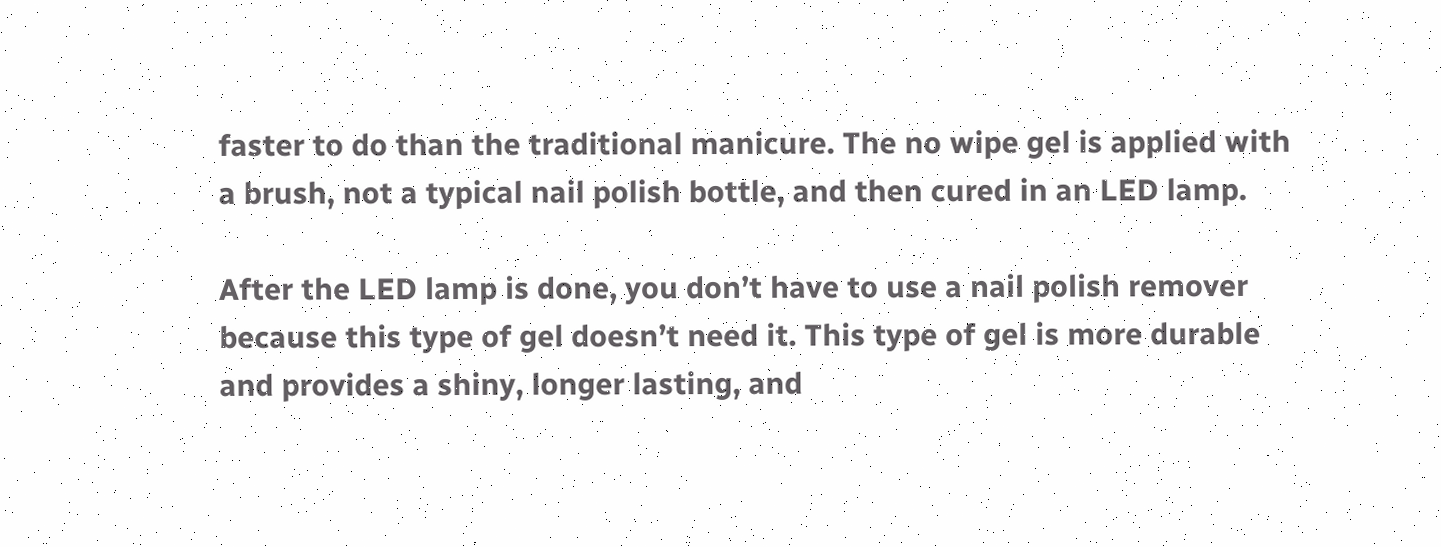faster to do than the traditional manicure. The no wipe gel is applied with a brush, not a typical nail polish bottle, and then cured in an LED lamp.

After the LED lamp is done, you don’t have to use a nail polish remover because this type of gel doesn’t need it. This type of gel is more durable and provides a shiny, longer lasting, and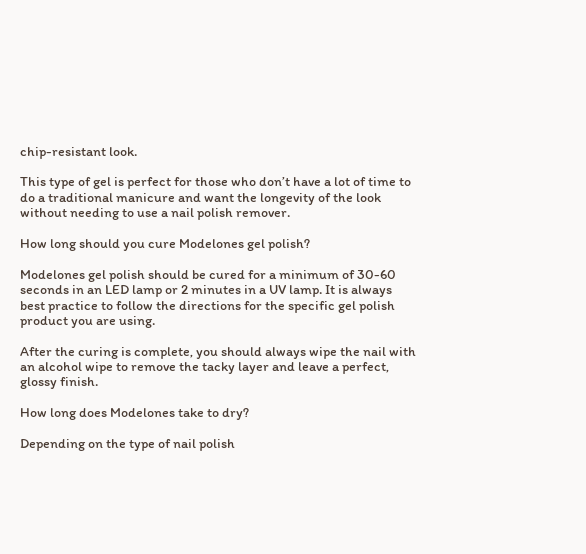chip-resistant look.

This type of gel is perfect for those who don’t have a lot of time to do a traditional manicure and want the longevity of the look without needing to use a nail polish remover.

How long should you cure Modelones gel polish?

Modelones gel polish should be cured for a minimum of 30-60 seconds in an LED lamp or 2 minutes in a UV lamp. It is always best practice to follow the directions for the specific gel polish product you are using.

After the curing is complete, you should always wipe the nail with an alcohol wipe to remove the tacky layer and leave a perfect, glossy finish.

How long does Modelones take to dry?

Depending on the type of nail polish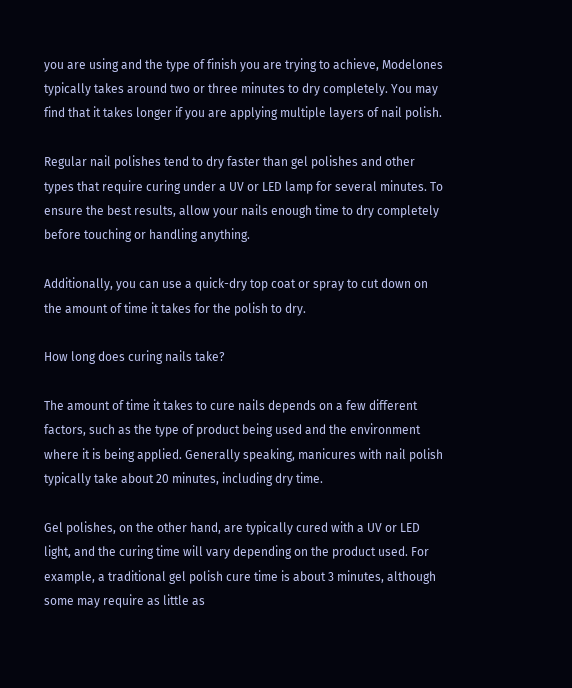you are using and the type of finish you are trying to achieve, Modelones typically takes around two or three minutes to dry completely. You may find that it takes longer if you are applying multiple layers of nail polish.

Regular nail polishes tend to dry faster than gel polishes and other types that require curing under a UV or LED lamp for several minutes. To ensure the best results, allow your nails enough time to dry completely before touching or handling anything.

Additionally, you can use a quick-dry top coat or spray to cut down on the amount of time it takes for the polish to dry.

How long does curing nails take?

The amount of time it takes to cure nails depends on a few different factors, such as the type of product being used and the environment where it is being applied. Generally speaking, manicures with nail polish typically take about 20 minutes, including dry time.

Gel polishes, on the other hand, are typically cured with a UV or LED light, and the curing time will vary depending on the product used. For example, a traditional gel polish cure time is about 3 minutes, although some may require as little as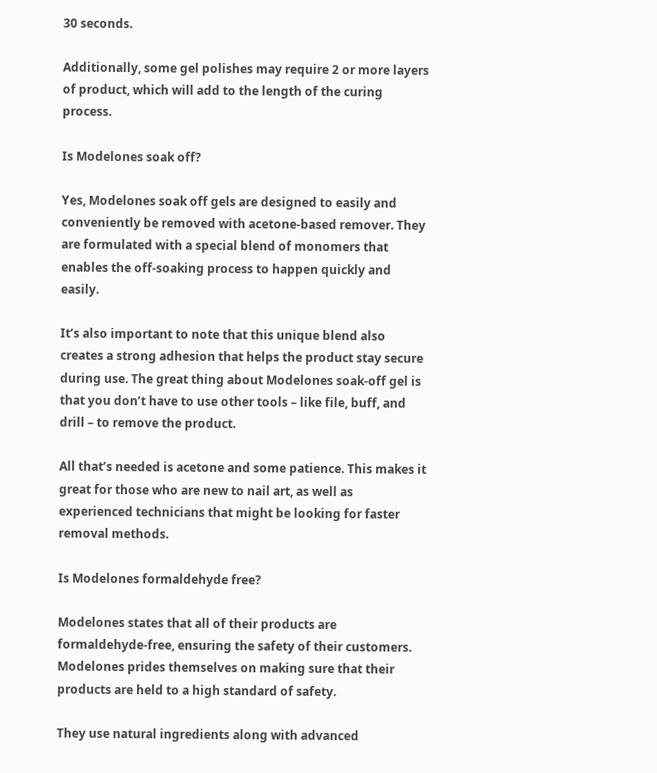30 seconds.

Additionally, some gel polishes may require 2 or more layers of product, which will add to the length of the curing process.

Is Modelones soak off?

Yes, Modelones soak off gels are designed to easily and conveniently be removed with acetone-based remover. They are formulated with a special blend of monomers that enables the off-soaking process to happen quickly and easily.

It’s also important to note that this unique blend also creates a strong adhesion that helps the product stay secure during use. The great thing about Modelones soak-off gel is that you don’t have to use other tools – like file, buff, and drill – to remove the product.

All that’s needed is acetone and some patience. This makes it great for those who are new to nail art, as well as experienced technicians that might be looking for faster removal methods.

Is Modelones formaldehyde free?

Modelones states that all of their products are formaldehyde-free, ensuring the safety of their customers. Modelones prides themselves on making sure that their products are held to a high standard of safety.

They use natural ingredients along with advanced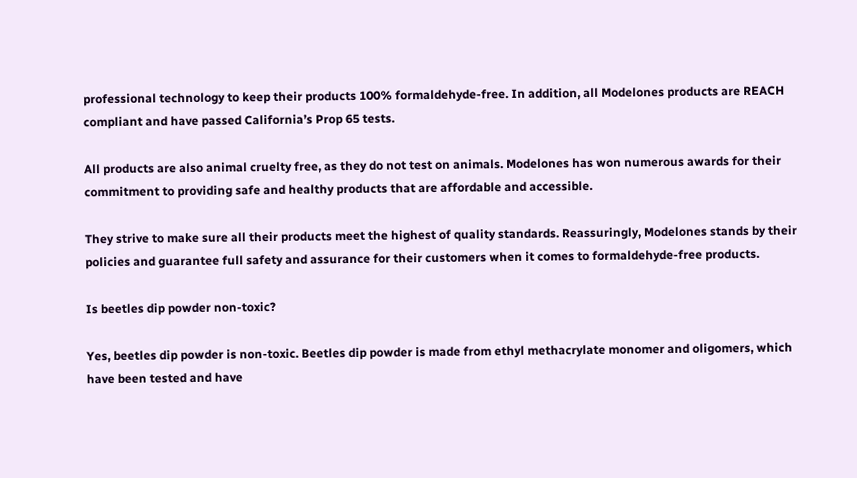professional technology to keep their products 100% formaldehyde-free. In addition, all Modelones products are REACH compliant and have passed California’s Prop 65 tests.

All products are also animal cruelty free, as they do not test on animals. Modelones has won numerous awards for their commitment to providing safe and healthy products that are affordable and accessible.

They strive to make sure all their products meet the highest of quality standards. Reassuringly, Modelones stands by their policies and guarantee full safety and assurance for their customers when it comes to formaldehyde-free products.

Is beetles dip powder non-toxic?

Yes, beetles dip powder is non-toxic. Beetles dip powder is made from ethyl methacrylate monomer and oligomers, which have been tested and have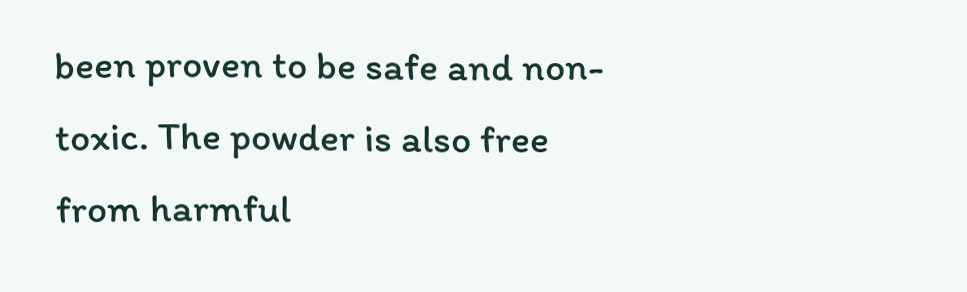been proven to be safe and non-toxic. The powder is also free from harmful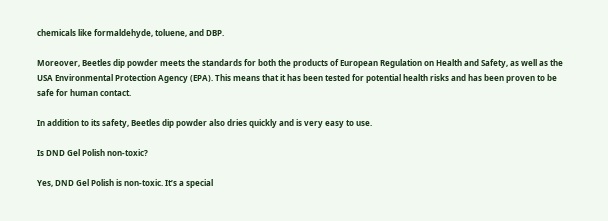chemicals like formaldehyde, toluene, and DBP.

Moreover, Beetles dip powder meets the standards for both the products of European Regulation on Health and Safety, as well as the USA Environmental Protection Agency (EPA). This means that it has been tested for potential health risks and has been proven to be safe for human contact.

In addition to its safety, Beetles dip powder also dries quickly and is very easy to use.

Is DND Gel Polish non-toxic?

Yes, DND Gel Polish is non-toxic. It’s a special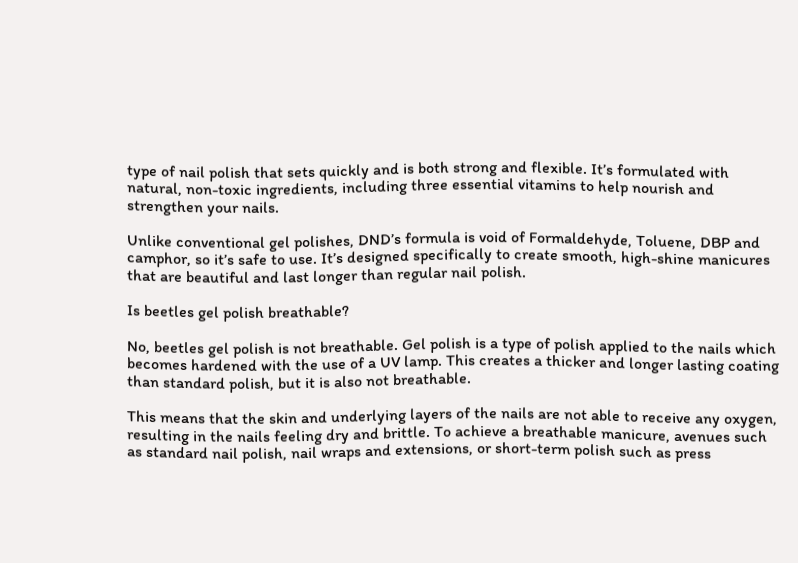type of nail polish that sets quickly and is both strong and flexible. It’s formulated with natural, non-toxic ingredients, including three essential vitamins to help nourish and strengthen your nails.

Unlike conventional gel polishes, DND’s formula is void of Formaldehyde, Toluene, DBP and camphor, so it’s safe to use. It’s designed specifically to create smooth, high-shine manicures that are beautiful and last longer than regular nail polish.

Is beetles gel polish breathable?

No, beetles gel polish is not breathable. Gel polish is a type of polish applied to the nails which becomes hardened with the use of a UV lamp. This creates a thicker and longer lasting coating than standard polish, but it is also not breathable.

This means that the skin and underlying layers of the nails are not able to receive any oxygen, resulting in the nails feeling dry and brittle. To achieve a breathable manicure, avenues such as standard nail polish, nail wraps and extensions, or short-term polish such as press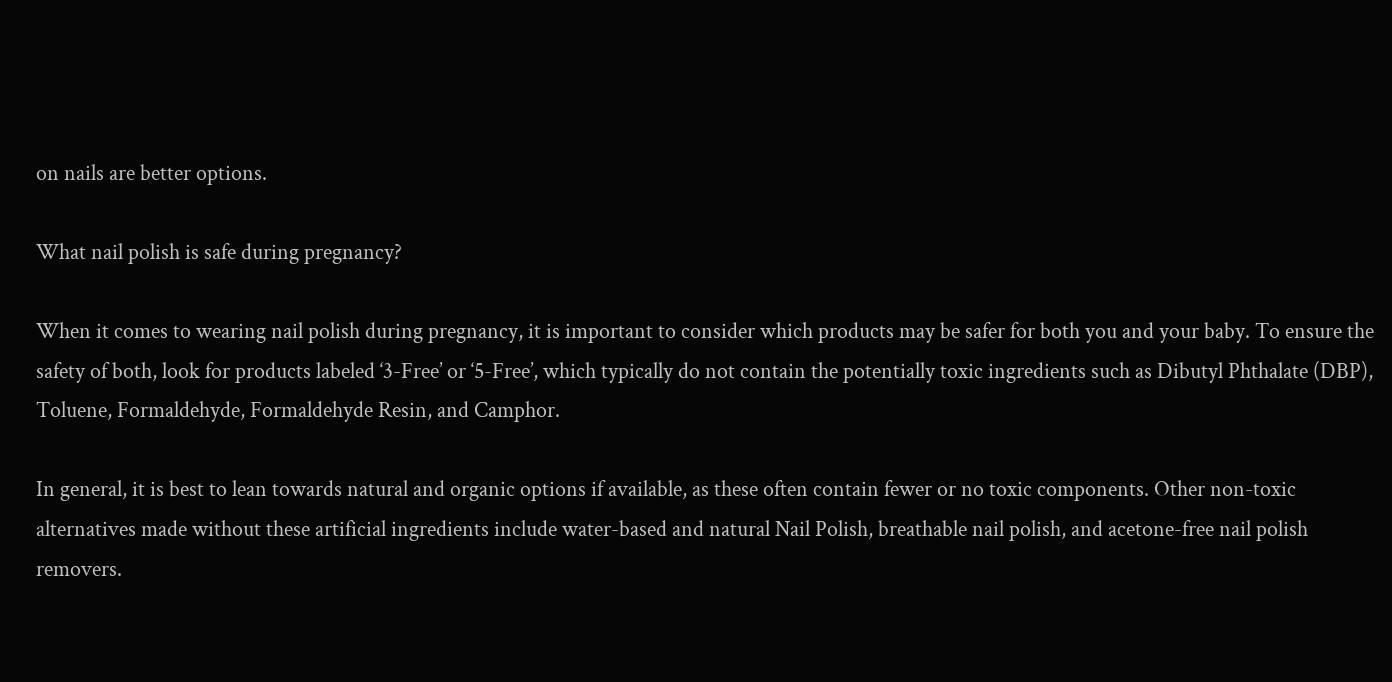on nails are better options.

What nail polish is safe during pregnancy?

When it comes to wearing nail polish during pregnancy, it is important to consider which products may be safer for both you and your baby. To ensure the safety of both, look for products labeled ‘3-Free’ or ‘5-Free’, which typically do not contain the potentially toxic ingredients such as Dibutyl Phthalate (DBP), Toluene, Formaldehyde, Formaldehyde Resin, and Camphor.

In general, it is best to lean towards natural and organic options if available, as these often contain fewer or no toxic components. Other non-toxic alternatives made without these artificial ingredients include water-based and natural Nail Polish, breathable nail polish, and acetone-free nail polish removers.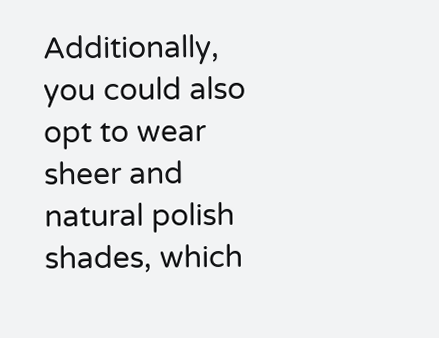Additionally, you could also opt to wear sheer and natural polish shades, which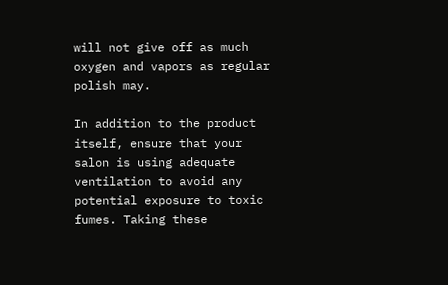will not give off as much oxygen and vapors as regular polish may.

In addition to the product itself, ensure that your salon is using adequate ventilation to avoid any potential exposure to toxic fumes. Taking these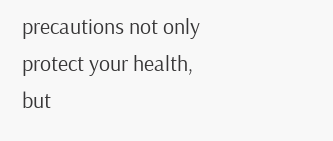precautions not only protect your health, but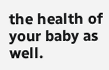the health of your baby as well.